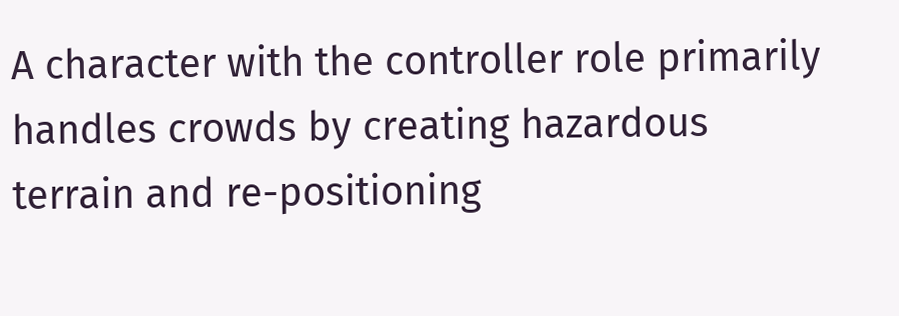A character with the controller role primarily handles crowds by creating hazardous terrain and re-positioning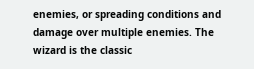enemies, or spreading conditions and damage over multiple enemies. The wizard is the classic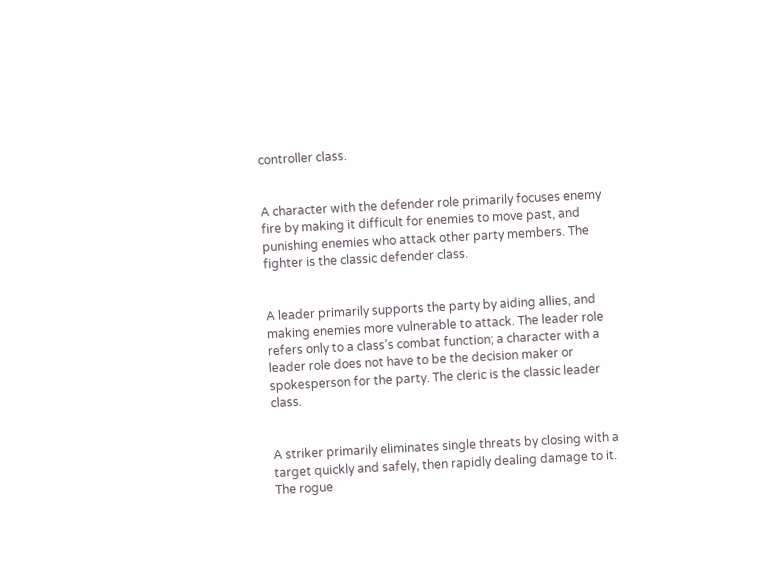controller class.


A character with the defender role primarily focuses enemy fire by making it difficult for enemies to move past, and punishing enemies who attack other party members. The fighter is the classic defender class.


A leader primarily supports the party by aiding allies, and making enemies more vulnerable to attack. The leader role refers only to a class’s combat function; a character with a leader role does not have to be the decision maker or spokesperson for the party. The cleric is the classic leader class.


A striker primarily eliminates single threats by closing with a target quickly and safely, then rapidly dealing damage to it. The rogue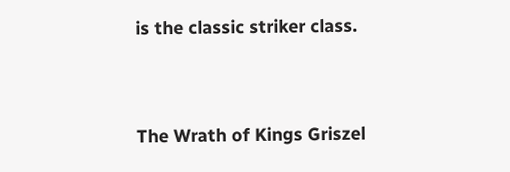is the classic striker class.


The Wrath of Kings Griszel